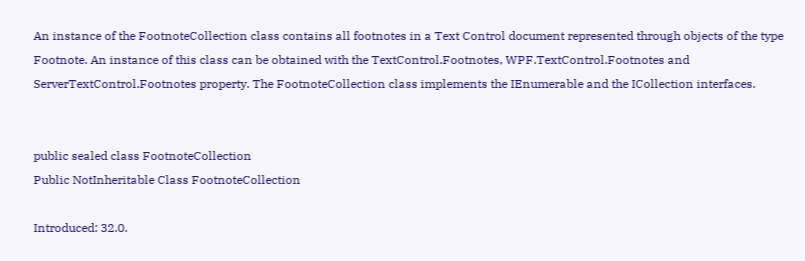An instance of the FootnoteCollection class contains all footnotes in a Text Control document represented through objects of the type Footnote. An instance of this class can be obtained with the TextControl.Footnotes, WPF.TextControl.Footnotes and ServerTextControl.Footnotes property. The FootnoteCollection class implements the IEnumerable and the ICollection interfaces.


public sealed class FootnoteCollection
Public NotInheritable Class FootnoteCollection

Introduced: 32.0.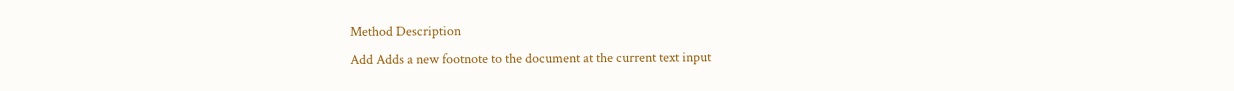Method Description
Add Adds a new footnote to the document at the current text input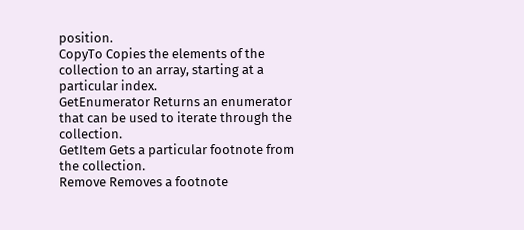position.
CopyTo Copies the elements of the collection to an array, starting at a particular index.
GetEnumerator Returns an enumerator that can be used to iterate through the collection.
GetItem Gets a particular footnote from the collection.
Remove Removes a footnote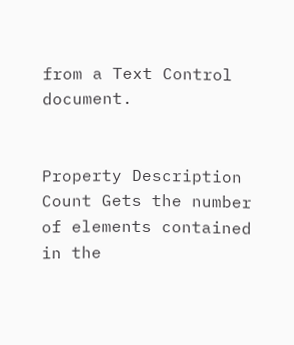from a Text Control document.


Property Description
Count Gets the number of elements contained in the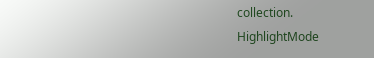collection.
HighlightMode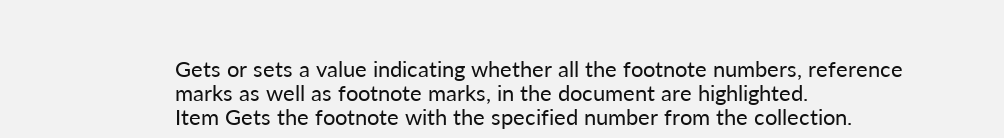Gets or sets a value indicating whether all the footnote numbers, reference marks as well as footnote marks, in the document are highlighted.
Item Gets the footnote with the specified number from the collection.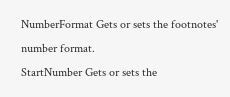NumberFormat Gets or sets the footnotes' number format.
StartNumber Gets or sets the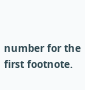number for the first footnote.